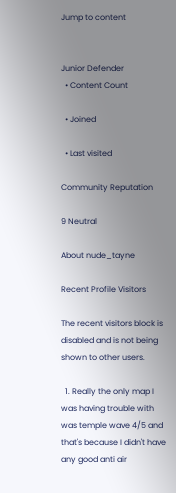Jump to content


Junior Defender
  • Content Count

  • Joined

  • Last visited

Community Reputation

9 Neutral

About nude_tayne

Recent Profile Visitors

The recent visitors block is disabled and is not being shown to other users.

  1. Really the only map I was having trouble with was temple wave 4/5 and that's because I didn't have any good anti air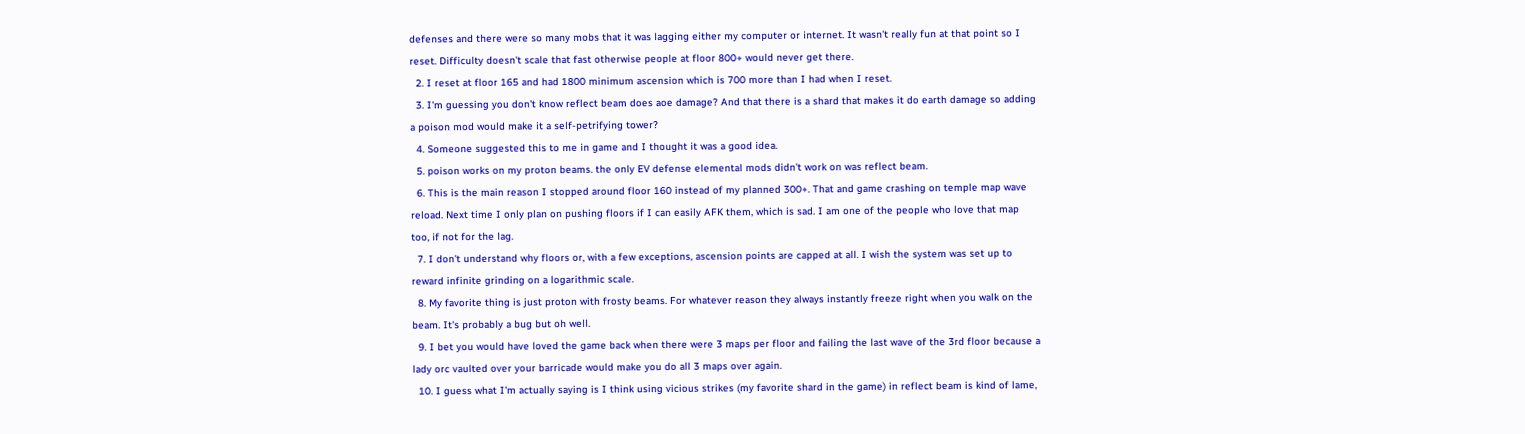defenses and there were so many mobs that it was lagging either my computer or internet. It wasn't really fun at that point so I reset. Difficulty doesn't scale that fast otherwise people at floor 800+ would never get there.
  2. I reset at floor 165 and had 1800 minimum ascension which is 700 more than I had when I reset.
  3. I'm guessing you don't know reflect beam does aoe damage? And that there is a shard that makes it do earth damage so adding a poison mod would make it a self-petrifying tower?
  4. Someone suggested this to me in game and I thought it was a good idea.
  5. poison works on my proton beams. the only EV defense elemental mods didn't work on was reflect beam.
  6. This is the main reason I stopped around floor 160 instead of my planned 300+. That and game crashing on temple map wave reload. Next time I only plan on pushing floors if I can easily AFK them, which is sad. I am one of the people who love that map too, if not for the lag.
  7. I don't understand why floors or, with a few exceptions, ascension points are capped at all. I wish the system was set up to reward infinite grinding on a logarithmic scale.
  8. My favorite thing is just proton with frosty beams. For whatever reason they always instantly freeze right when you walk on the beam. It's probably a bug but oh well.
  9. I bet you would have loved the game back when there were 3 maps per floor and failing the last wave of the 3rd floor because a lady orc vaulted over your barricade would make you do all 3 maps over again.
  10. I guess what I'm actually saying is I think using vicious strikes (my favorite shard in the game) in reflect beam is kind of lame,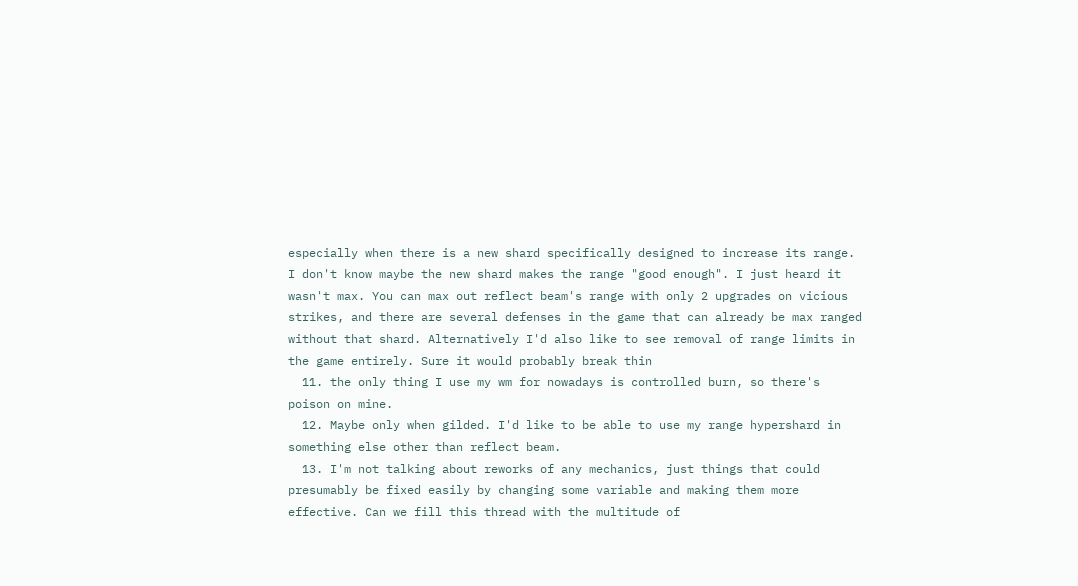especially when there is a new shard specifically designed to increase its range. I don't know maybe the new shard makes the range "good enough". I just heard it wasn't max. You can max out reflect beam's range with only 2 upgrades on vicious strikes, and there are several defenses in the game that can already be max ranged without that shard. Alternatively I'd also like to see removal of range limits in the game entirely. Sure it would probably break thin
  11. the only thing I use my wm for nowadays is controlled burn, so there's poison on mine.
  12. Maybe only when gilded. I'd like to be able to use my range hypershard in something else other than reflect beam.
  13. I'm not talking about reworks of any mechanics, just things that could presumably be fixed easily by changing some variable and making them more effective. Can we fill this thread with the multitude of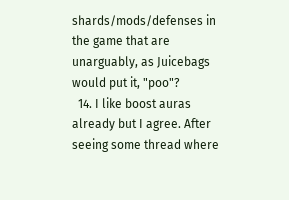shards/mods/defenses in the game that are unarguably, as Juicebags would put it, "poo"?
  14. I like boost auras already but I agree. After seeing some thread where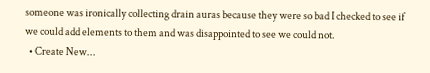someone was ironically collecting drain auras because they were so bad I checked to see if we could add elements to them and was disappointed to see we could not.
  • Create New...